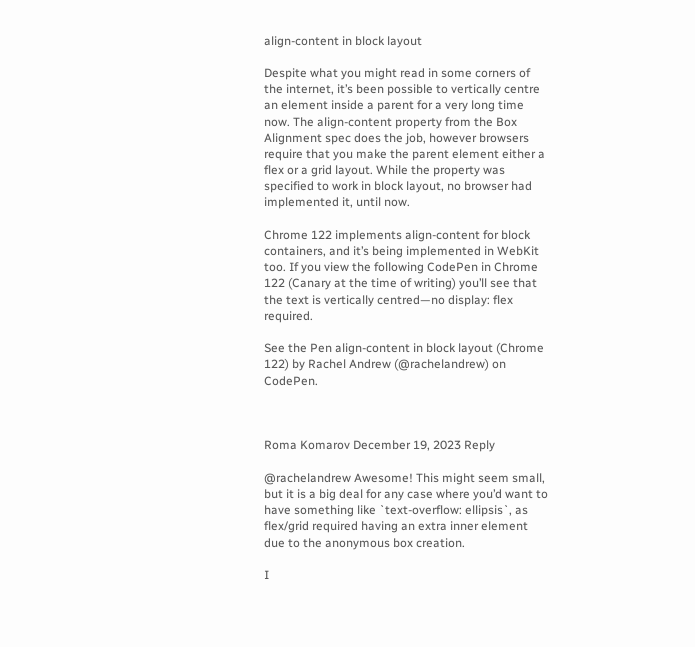align-content in block layout

Despite what you might read in some corners of the internet, it’s been possible to vertically centre an element inside a parent for a very long time now. The align-content property from the Box Alignment spec does the job, however browsers require that you make the parent element either a flex or a grid layout. While the property was specified to work in block layout, no browser had implemented it, until now.

Chrome 122 implements align-content for block containers, and it’s being implemented in WebKit too. If you view the following CodePen in Chrome 122 (Canary at the time of writing) you’ll see that the text is vertically centred—no display: flex required.

See the Pen align-content in block layout (Chrome 122) by Rachel Andrew (@rachelandrew) on CodePen.



Roma Komarov December 19, 2023 Reply

@rachelandrew Awesome! This might seem small, but it is a big deal for any case where you’d want to have something like `text-overflow: ellipsis`, as flex/grid required having an extra inner element due to the anonymous box creation.

I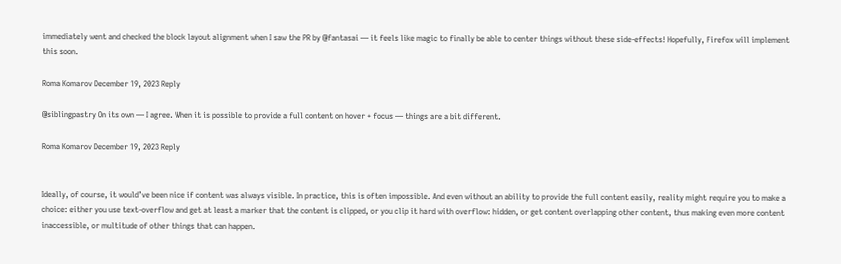immediately went and checked the block layout alignment when I saw the PR by @fantasai — it feels like magic to finally be able to center things without these side-effects! Hopefully, Firefox will implement this soon.

Roma Komarov December 19, 2023 Reply

@siblingpastry On its own — I agree. When it is possible to provide a full content on hover + focus — things are a bit different.

Roma Komarov December 19, 2023 Reply


Ideally, of course, it would’ve been nice if content was always visible. In practice, this is often impossible. And even without an ability to provide the full content easily, reality might require you to make a choice: either you use text-overflow and get at least a marker that the content is clipped, or you clip it hard with overflow: hidden, or get content overlapping other content, thus making even more content inaccessible, or multitude of other things that can happen.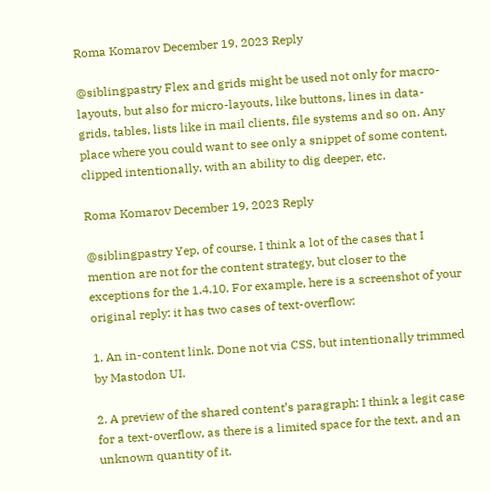Roma Komarov December 19, 2023 Reply

@siblingpastry Flex and grids might be used not only for macro-layouts, but also for micro-layouts, like buttons, lines in data-grids, tables, lists like in mail clients, file systems and so on. Any place where you could want to see only a snippet of some content, clipped intentionally, with an ability to dig deeper, etc.

Roma Komarov December 19, 2023 Reply

@siblingpastry Yep, of course. I think a lot of the cases that I mention are not for the content strategy, but closer to the exceptions for the 1.4.10. For example, here is a screenshot of your original reply: it has two cases of text-overflow:

1. An in-content link. Done not via CSS, but intentionally trimmed by Mastodon UI.

2. A preview of the shared content’s paragraph: I think a legit case for a text-overflow, as there is a limited space for the text, and an unknown quantity of it.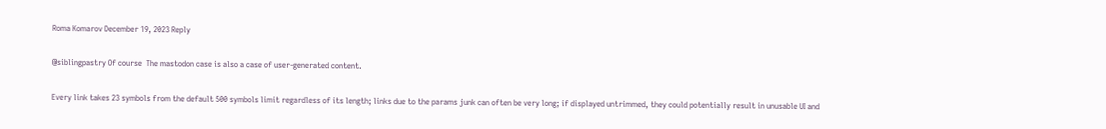Roma Komarov December 19, 2023 Reply

@siblingpastry Of course  The mastodon case is also a case of user-generated content.

Every link takes 23 symbols from the default 500 symbols limit regardless of its length; links due to the params junk can often be very long; if displayed untrimmed, they could potentially result in unusable UI and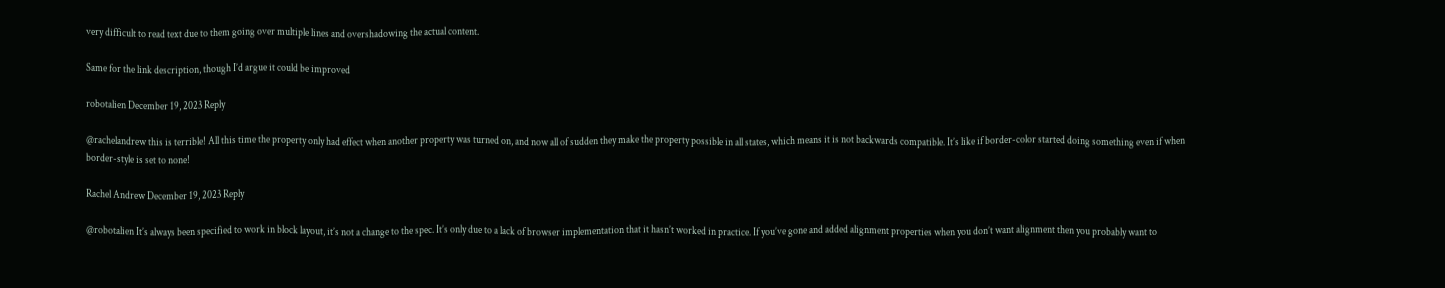very difficult to read text due to them going over multiple lines and overshadowing the actual content.

Same for the link description, though I’d argue it could be improved

robotalien December 19, 2023 Reply

@rachelandrew this is terrible! All this time the property only had effect when another property was turned on, and now all of sudden they make the property possible in all states, which means it is not backwards compatible. It’s like if border-color started doing something even if when border-style is set to none!

Rachel Andrew December 19, 2023 Reply

@robotalien It’s always been specified to work in block layout, it’s not a change to the spec. It’s only due to a lack of browser implementation that it hasn’t worked in practice. If you’ve gone and added alignment properties when you don’t want alignment then you probably want to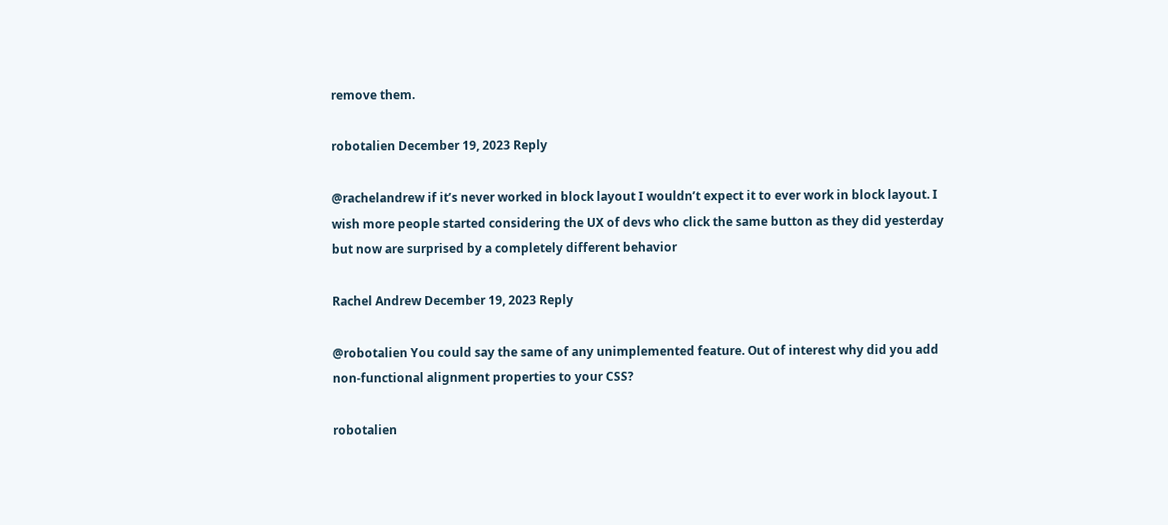remove them.

robotalien December 19, 2023 Reply

@rachelandrew if it’s never worked in block layout I wouldn’t expect it to ever work in block layout. I wish more people started considering the UX of devs who click the same button as they did yesterday but now are surprised by a completely different behavior

Rachel Andrew December 19, 2023 Reply

@robotalien You could say the same of any unimplemented feature. Out of interest why did you add non-functional alignment properties to your CSS?

robotalien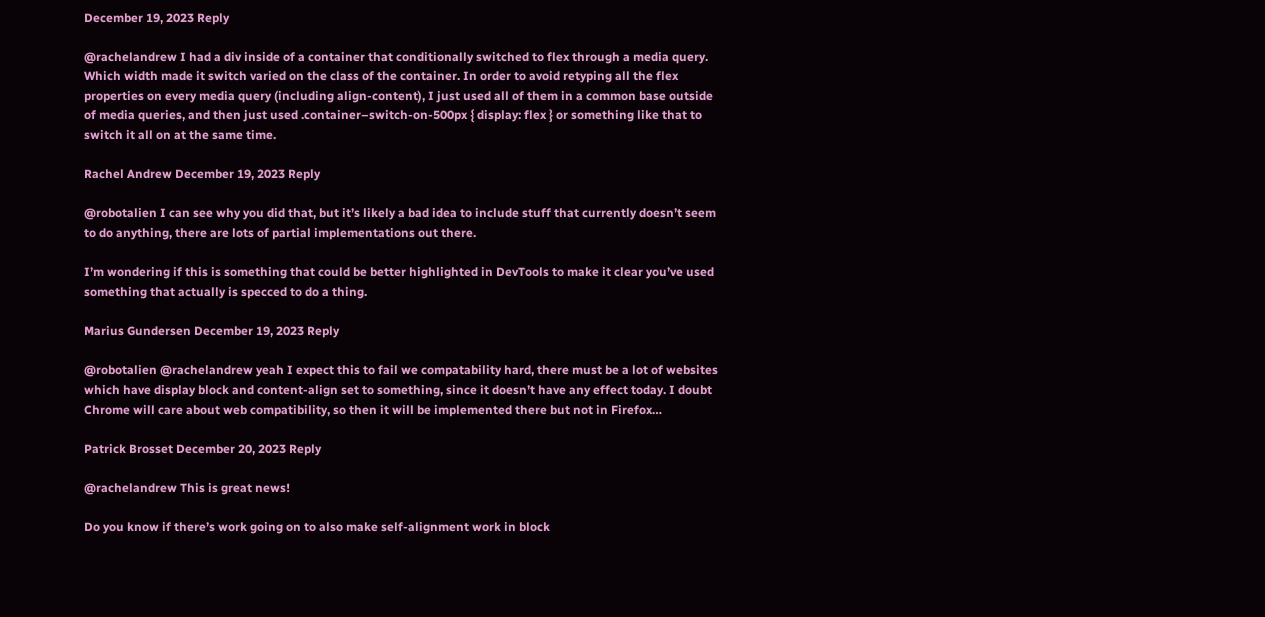December 19, 2023 Reply

@rachelandrew I had a div inside of a container that conditionally switched to flex through a media query. Which width made it switch varied on the class of the container. In order to avoid retyping all the flex properties on every media query (including align-content), I just used all of them in a common base outside of media queries, and then just used .container–switch-on-500px { display: flex } or something like that to switch it all on at the same time.

Rachel Andrew December 19, 2023 Reply

@robotalien I can see why you did that, but it’s likely a bad idea to include stuff that currently doesn’t seem to do anything, there are lots of partial implementations out there.

I’m wondering if this is something that could be better highlighted in DevTools to make it clear you’ve used something that actually is specced to do a thing.

Marius Gundersen December 19, 2023 Reply

@robotalien @rachelandrew yeah I expect this to fail we compatability hard, there must be a lot of websites which have display block and content-align set to something, since it doesn’t have any effect today. I doubt Chrome will care about web compatibility, so then it will be implemented there but not in Firefox…

Patrick Brosset December 20, 2023 Reply

@rachelandrew This is great news!

Do you know if there’s work going on to also make self-alignment work in block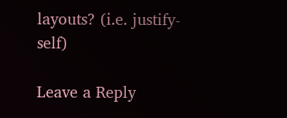layouts? (i.e. justify-self)

Leave a Reply